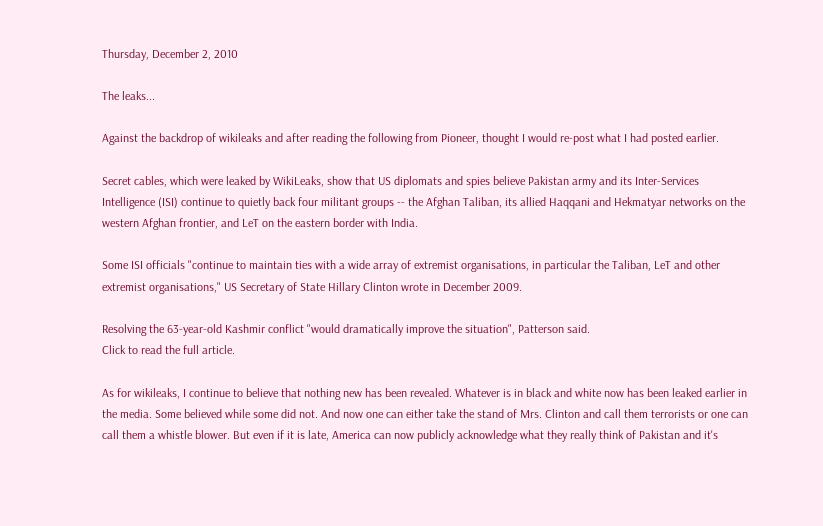Thursday, December 2, 2010

The leaks...

Against the backdrop of wikileaks and after reading the following from Pioneer, thought I would re-post what I had posted earlier.

Secret cables, which were leaked by WikiLeaks, show that US diplomats and spies believe Pakistan army and its Inter-Services Intelligence (ISI) continue to quietly back four militant groups -- the Afghan Taliban, its allied Haqqani and Hekmatyar networks on the western Afghan frontier, and LeT on the eastern border with India.

Some ISI officials "continue to maintain ties with a wide array of extremist organisations, in particular the Taliban, LeT and other extremist organisations," US Secretary of State Hillary Clinton wrote in December 2009.

Resolving the 63-year-old Kashmir conflict "would dramatically improve the situation", Patterson said.
Click to read the full article.

As for wikileaks, I continue to believe that nothing new has been revealed. Whatever is in black and white now has been leaked earlier in the media. Some believed while some did not. And now one can either take the stand of Mrs. Clinton and call them terrorists or one can call them a whistle blower. But even if it is late, America can now publicly acknowledge what they really think of Pakistan and it's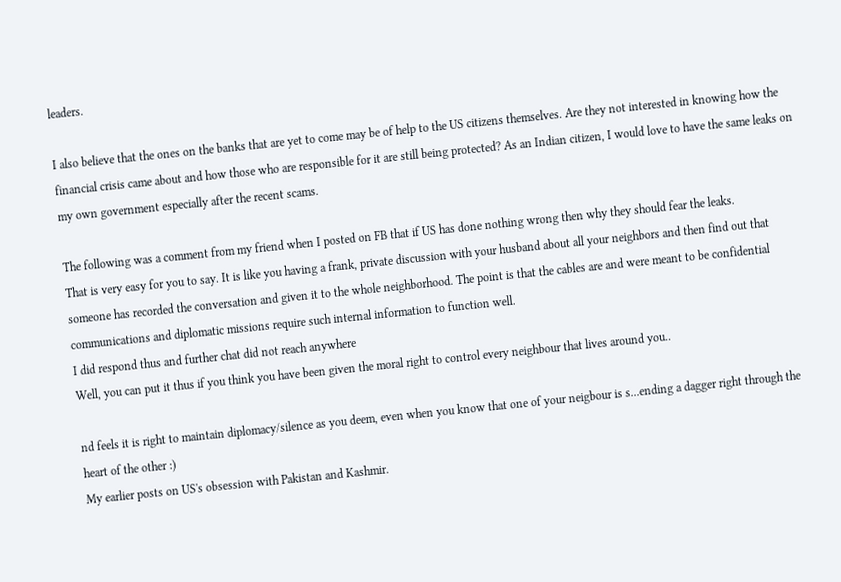leaders.

I also believe that the ones on the banks that are yet to come may be of help to the US citizens themselves. Are they not interested in knowing how the financial crisis came about and how those who are responsible for it are still being protected? As an Indian citizen, I would love to have the same leaks on my own government especially after the recent scams.

The following was a comment from my friend when I posted on FB that if US has done nothing wrong then why they should fear the leaks.
That is very easy for you to say. It is like you having a frank, private discussion with your husband about all your neighbors and then find out that someone has recorded the conversation and given it to the whole neighborhood. The point is that the cables are and were meant to be confidential communications and diplomatic missions require such internal information to function well.
I did respond thus and further chat did not reach anywhere
Well, you can put it thus if you think you have been given the moral right to control every neighbour that lives around you..

nd feels it is right to maintain diplomacy/silence as you deem, even when you know that one of your neigbour is s...ending a dagger right through the heart of the other :)
My earlier posts on US's obsession with Pakistan and Kashmir.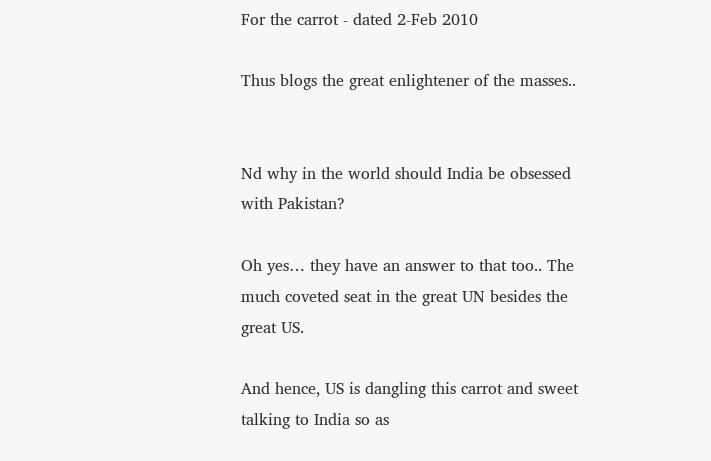For the carrot - dated 2-Feb 2010

Thus blogs the great enlightener of the masses..


Nd why in the world should India be obsessed with Pakistan?

Oh yes… they have an answer to that too.. The much coveted seat in the great UN besides the great US.

And hence, US is dangling this carrot and sweet talking to India so as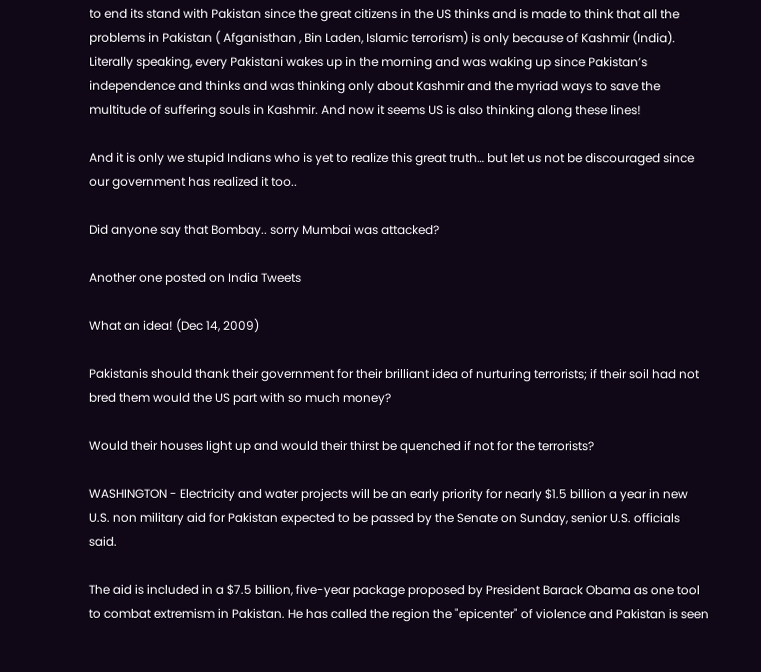to end its stand with Pakistan since the great citizens in the US thinks and is made to think that all the problems in Pakistan ( Afganisthan , Bin Laden, Islamic terrorism) is only because of Kashmir (India). Literally speaking, every Pakistani wakes up in the morning and was waking up since Pakistan’s independence and thinks and was thinking only about Kashmir and the myriad ways to save the multitude of suffering souls in Kashmir. And now it seems US is also thinking along these lines!

And it is only we stupid Indians who is yet to realize this great truth… but let us not be discouraged since our government has realized it too..

Did anyone say that Bombay.. sorry Mumbai was attacked?

Another one posted on India Tweets

What an idea! (Dec 14, 2009)

Pakistanis should thank their government for their brilliant idea of nurturing terrorists; if their soil had not bred them would the US part with so much money?

Would their houses light up and would their thirst be quenched if not for the terrorists?

WASHINGTON - Electricity and water projects will be an early priority for nearly $1.5 billion a year in new U.S. non military aid for Pakistan expected to be passed by the Senate on Sunday, senior U.S. officials said.

The aid is included in a $7.5 billion, five-year package proposed by President Barack Obama as one tool to combat extremism in Pakistan. He has called the region the "epicenter" of violence and Pakistan is seen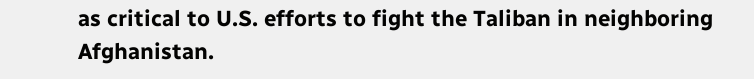as critical to U.S. efforts to fight the Taliban in neighboring Afghanistan.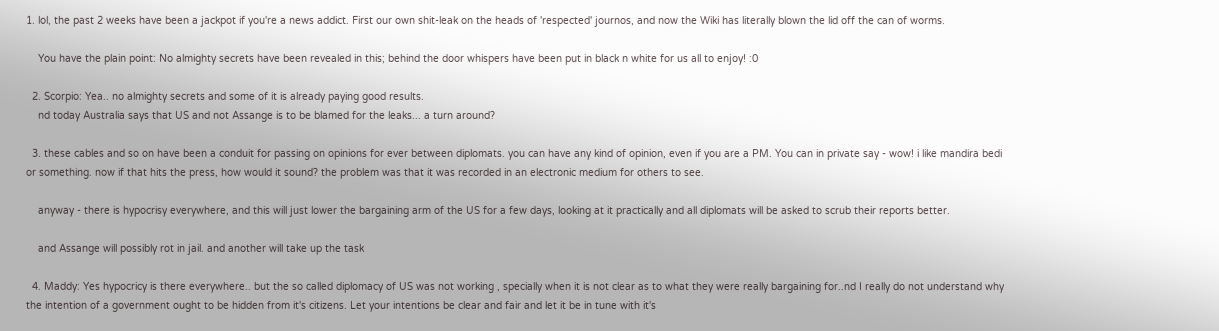1. lol, the past 2 weeks have been a jackpot if you're a news addict. First our own shit-leak on the heads of 'respected' journos, and now the Wiki has literally blown the lid off the can of worms.

    You have the plain point: No almighty secrets have been revealed in this; behind the door whispers have been put in black n white for us all to enjoy! :0

  2. Scorpio: Yea.. no almighty secrets and some of it is already paying good results.
    nd today Australia says that US and not Assange is to be blamed for the leaks... a turn around?

  3. these cables and so on have been a conduit for passing on opinions for ever between diplomats. you can have any kind of opinion, even if you are a PM. You can in private say - wow! i like mandira bedi or something. now if that hits the press, how would it sound? the problem was that it was recorded in an electronic medium for others to see.

    anyway - there is hypocrisy everywhere, and this will just lower the bargaining arm of the US for a few days, looking at it practically and all diplomats will be asked to scrub their reports better.

    and Assange will possibly rot in jail. and another will take up the task

  4. Maddy: Yes hypocricy is there everywhere.. but the so called diplomacy of US was not working , specially when it is not clear as to what they were really bargaining for..nd I really do not understand why the intention of a government ought to be hidden from it's citizens. Let your intentions be clear and fair and let it be in tune with it's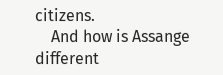citizens.
    And how is Assange different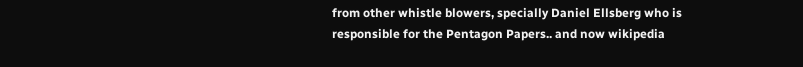from other whistle blowers, specially Daniel Ellsberg who is responsible for the Pentagon Papers.. and now wikipedia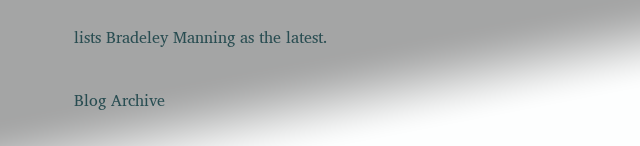lists Bradeley Manning as the latest.


Blog Archive